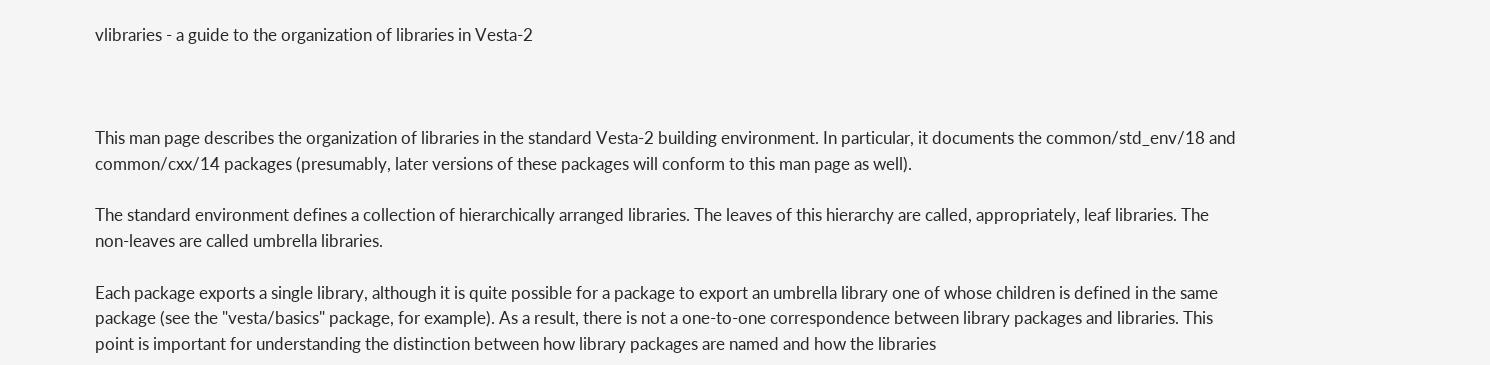vlibraries - a guide to the organization of libraries in Vesta-2



This man page describes the organization of libraries in the standard Vesta-2 building environment. In particular, it documents the common/std_env/18 and common/cxx/14 packages (presumably, later versions of these packages will conform to this man page as well).

The standard environment defines a collection of hierarchically arranged libraries. The leaves of this hierarchy are called, appropriately, leaf libraries. The non-leaves are called umbrella libraries.

Each package exports a single library, although it is quite possible for a package to export an umbrella library one of whose children is defined in the same package (see the "vesta/basics" package, for example). As a result, there is not a one-to-one correspondence between library packages and libraries. This point is important for understanding the distinction between how library packages are named and how the libraries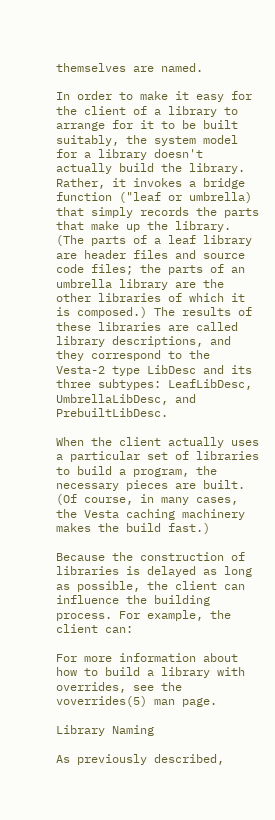themselves are named.

In order to make it easy for the client of a library to arrange for it to be built suitably, the system model for a library doesn't actually build the library. Rather, it invokes a bridge function ("leaf or umbrella) that simply records the parts that make up the library. (The parts of a leaf library are header files and source code files; the parts of an umbrella library are the other libraries of which it is composed.) The results of these libraries are called library descriptions, and they correspond to the Vesta-2 type LibDesc and its three subtypes: LeafLibDesc, UmbrellaLibDesc, and PrebuiltLibDesc.

When the client actually uses a particular set of libraries to build a program, the necessary pieces are built. (Of course, in many cases, the Vesta caching machinery makes the build fast.)

Because the construction of libraries is delayed as long as possible, the client can influence the building process. For example, the client can:

For more information about how to build a library with overrides, see the voverrides(5) man page.

Library Naming

As previously described,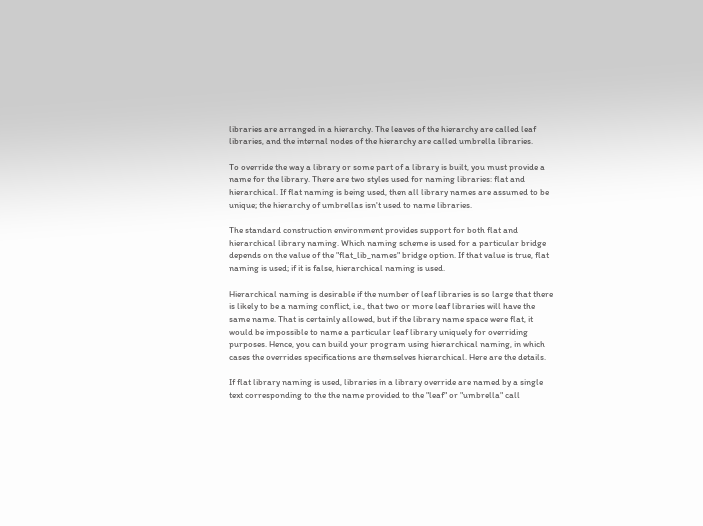libraries are arranged in a hierarchy. The leaves of the hierarchy are called leaf libraries, and the internal nodes of the hierarchy are called umbrella libraries.

To override the way a library or some part of a library is built, you must provide a name for the library. There are two styles used for naming libraries: flat and hierarchical. If flat naming is being used, then all library names are assumed to be unique; the hierarchy of umbrellas isn't used to name libraries.

The standard construction environment provides support for both flat and hierarchical library naming. Which naming scheme is used for a particular bridge depends on the value of the "flat_lib_names" bridge option. If that value is true, flat naming is used; if it is false, hierarchical naming is used.

Hierarchical naming is desirable if the number of leaf libraries is so large that there is likely to be a naming conflict, i.e., that two or more leaf libraries will have the same name. That is certainly allowed, but if the library name space were flat, it would be impossible to name a particular leaf library uniquely for overriding purposes. Hence, you can build your program using hierarchical naming, in which cases the overrides specifications are themselves hierarchical. Here are the details.

If flat library naming is used, libraries in a library override are named by a single text corresponding to the the name provided to the "leaf" or "umbrella" call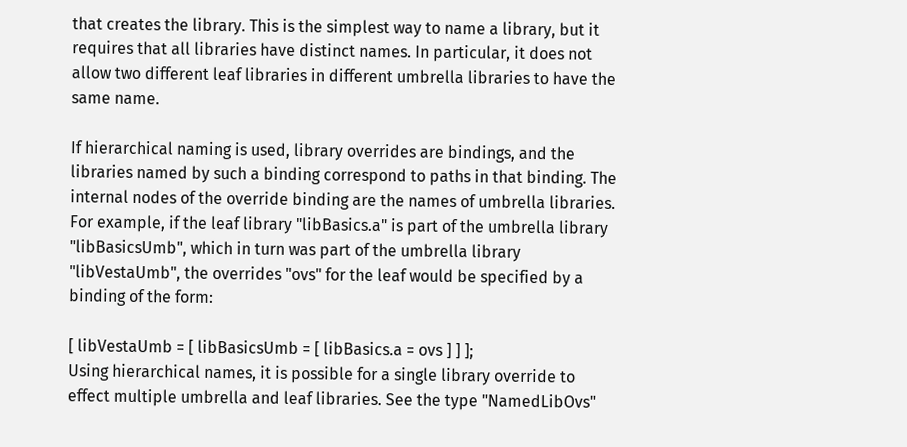that creates the library. This is the simplest way to name a library, but it requires that all libraries have distinct names. In particular, it does not allow two different leaf libraries in different umbrella libraries to have the same name.

If hierarchical naming is used, library overrides are bindings, and the libraries named by such a binding correspond to paths in that binding. The internal nodes of the override binding are the names of umbrella libraries. For example, if the leaf library "libBasics.a" is part of the umbrella library "libBasicsUmb", which in turn was part of the umbrella library "libVestaUmb", the overrides "ovs" for the leaf would be specified by a binding of the form:

[ libVestaUmb = [ libBasicsUmb = [ libBasics.a = ovs ] ] ];
Using hierarchical names, it is possible for a single library override to effect multiple umbrella and leaf libraries. See the type "NamedLibOvs"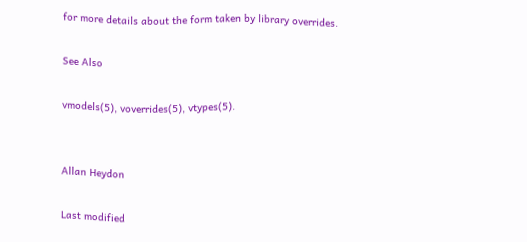for more details about the form taken by library overrides.

See Also

vmodels(5), voverrides(5), vtypes(5).


Allan Heydon

Last modified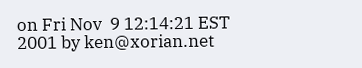on Fri Nov  9 12:14:21 EST 2001 by ken@xorian.net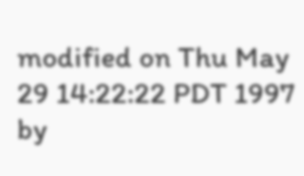modified on Thu May 29 14:22:22 PDT 1997 by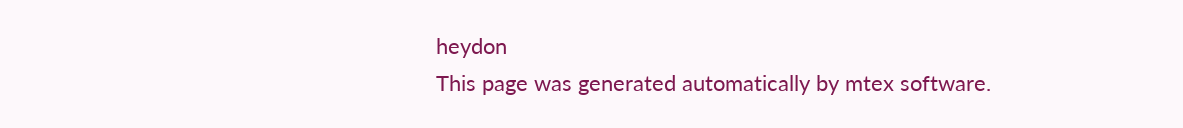heydon
This page was generated automatically by mtex software.